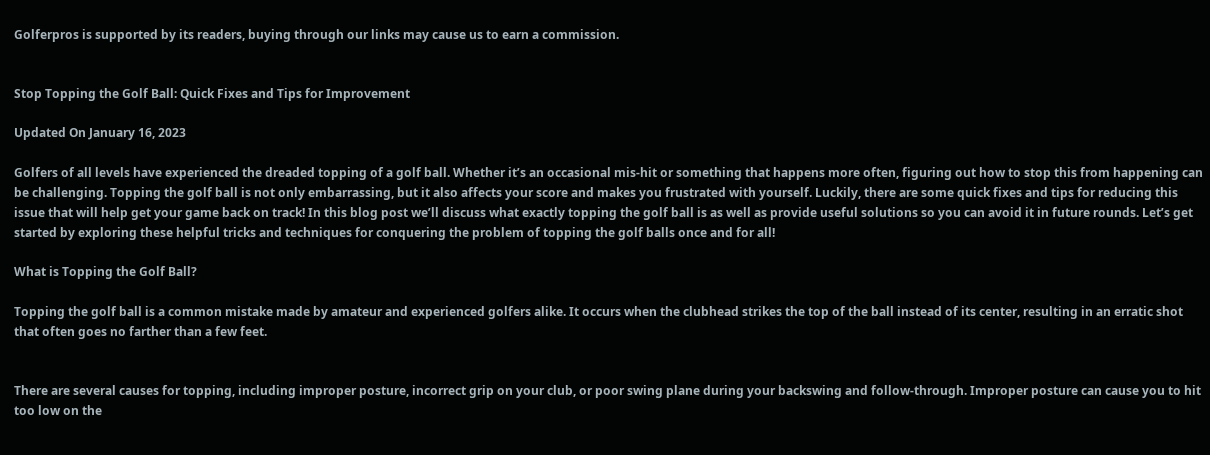Golferpros is supported by its readers, buying through our links may cause us to earn a commission.


Stop Topping the Golf Ball: Quick Fixes and Tips for Improvement

Updated On January 16, 2023

Golfers of all levels have experienced the dreaded topping of a golf ball. Whether it’s an occasional mis-hit or something that happens more often, figuring out how to stop this from happening can be challenging. Topping the golf ball is not only embarrassing, but it also affects your score and makes you frustrated with yourself. Luckily, there are some quick fixes and tips for reducing this issue that will help get your game back on track! In this blog post we’ll discuss what exactly topping the golf ball is as well as provide useful solutions so you can avoid it in future rounds. Let’s get started by exploring these helpful tricks and techniques for conquering the problem of topping the golf balls once and for all!

What is Topping the Golf Ball?

Topping the golf ball is a common mistake made by amateur and experienced golfers alike. It occurs when the clubhead strikes the top of the ball instead of its center, resulting in an erratic shot that often goes no farther than a few feet.


There are several causes for topping, including improper posture, incorrect grip on your club, or poor swing plane during your backswing and follow-through. Improper posture can cause you to hit too low on the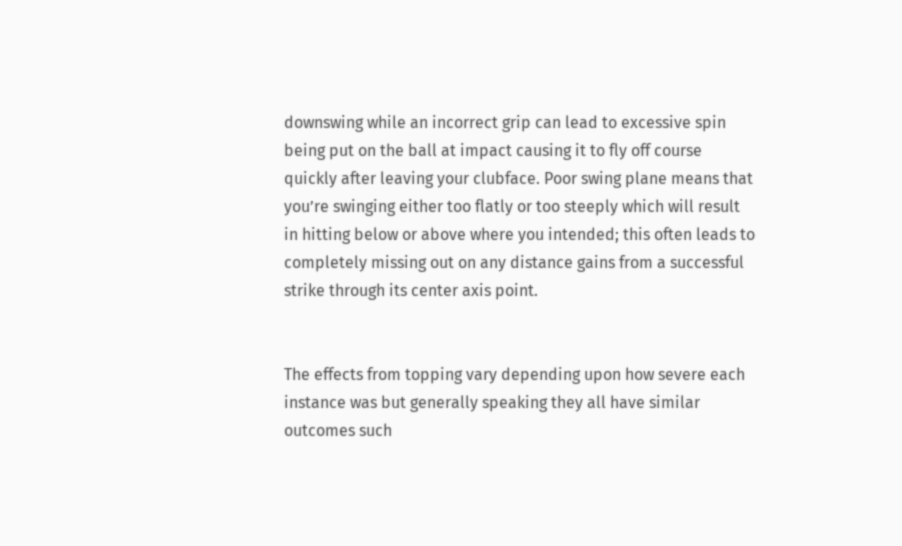downswing while an incorrect grip can lead to excessive spin being put on the ball at impact causing it to fly off course quickly after leaving your clubface. Poor swing plane means that you’re swinging either too flatly or too steeply which will result in hitting below or above where you intended; this often leads to completely missing out on any distance gains from a successful strike through its center axis point.


The effects from topping vary depending upon how severe each instance was but generally speaking they all have similar outcomes such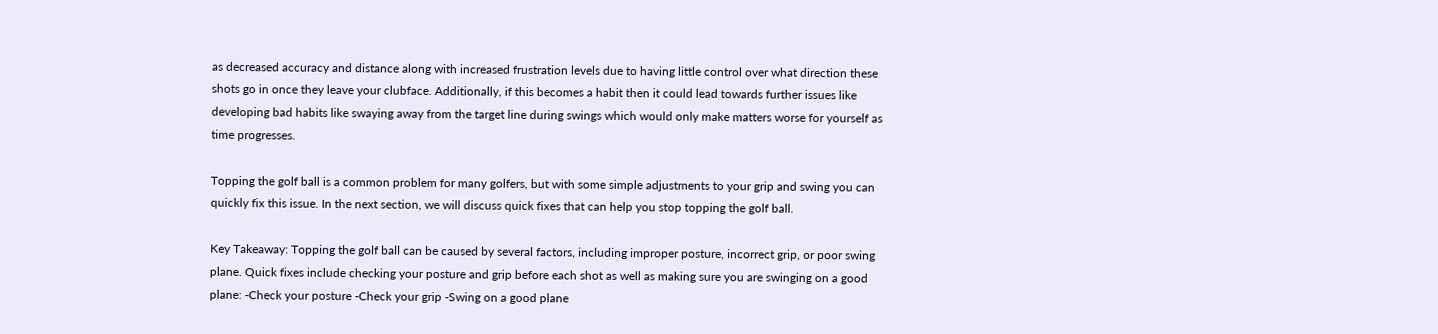as decreased accuracy and distance along with increased frustration levels due to having little control over what direction these shots go in once they leave your clubface. Additionally, if this becomes a habit then it could lead towards further issues like developing bad habits like swaying away from the target line during swings which would only make matters worse for yourself as time progresses.

Topping the golf ball is a common problem for many golfers, but with some simple adjustments to your grip and swing you can quickly fix this issue. In the next section, we will discuss quick fixes that can help you stop topping the golf ball.

Key Takeaway: Topping the golf ball can be caused by several factors, including improper posture, incorrect grip, or poor swing plane. Quick fixes include checking your posture and grip before each shot as well as making sure you are swinging on a good plane: -Check your posture -Check your grip -Swing on a good plane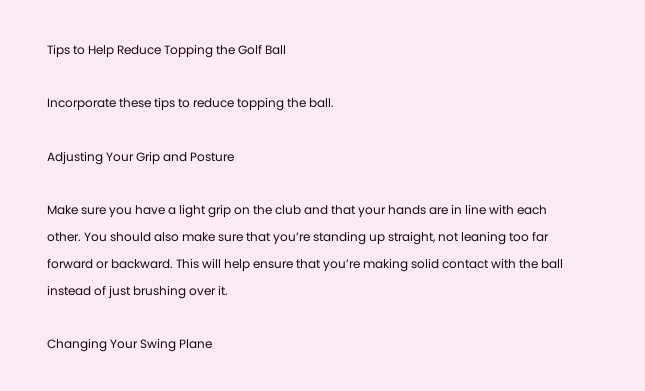Tips to Help Reduce Topping the Golf Ball

Incorporate these tips to reduce topping the ball.

Adjusting Your Grip and Posture

Make sure you have a light grip on the club and that your hands are in line with each other. You should also make sure that you’re standing up straight, not leaning too far forward or backward. This will help ensure that you’re making solid contact with the ball instead of just brushing over it.

Changing Your Swing Plane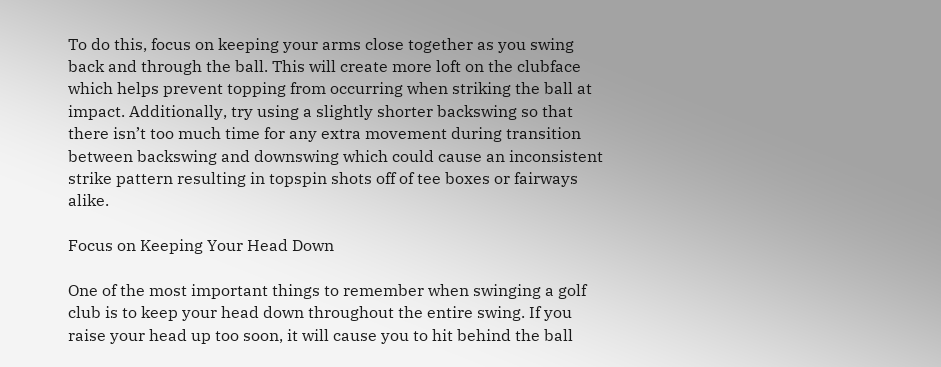To do this, focus on keeping your arms close together as you swing back and through the ball. This will create more loft on the clubface which helps prevent topping from occurring when striking the ball at impact. Additionally, try using a slightly shorter backswing so that there isn’t too much time for any extra movement during transition between backswing and downswing which could cause an inconsistent strike pattern resulting in topspin shots off of tee boxes or fairways alike.

Focus on Keeping Your Head Down

One of the most important things to remember when swinging a golf club is to keep your head down throughout the entire swing. If you raise your head up too soon, it will cause you to hit behind the ball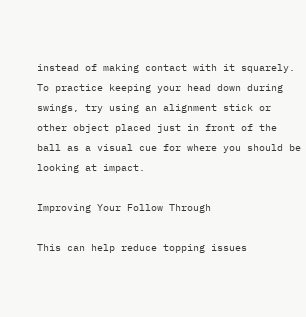instead of making contact with it squarely. To practice keeping your head down during swings, try using an alignment stick or other object placed just in front of the ball as a visual cue for where you should be looking at impact.

Improving Your Follow Through

This can help reduce topping issues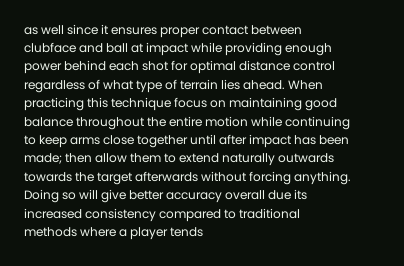as well since it ensures proper contact between clubface and ball at impact while providing enough power behind each shot for optimal distance control regardless of what type of terrain lies ahead. When practicing this technique focus on maintaining good balance throughout the entire motion while continuing to keep arms close together until after impact has been made; then allow them to extend naturally outwards towards the target afterwards without forcing anything. Doing so will give better accuracy overall due its increased consistency compared to traditional methods where a player tends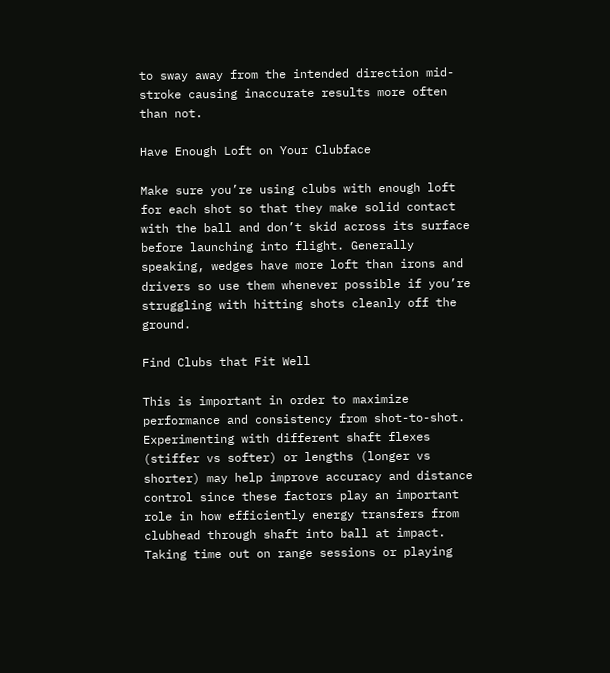to sway away from the intended direction mid-stroke causing inaccurate results more often than not.

Have Enough Loft on Your Clubface

Make sure you’re using clubs with enough loft for each shot so that they make solid contact with the ball and don’t skid across its surface before launching into flight. Generally speaking, wedges have more loft than irons and drivers so use them whenever possible if you’re struggling with hitting shots cleanly off the ground.

Find Clubs that Fit Well

This is important in order to maximize performance and consistency from shot-to-shot. Experimenting with different shaft flexes (stiffer vs softer) or lengths (longer vs shorter) may help improve accuracy and distance control since these factors play an important role in how efficiently energy transfers from clubhead through shaft into ball at impact. Taking time out on range sessions or playing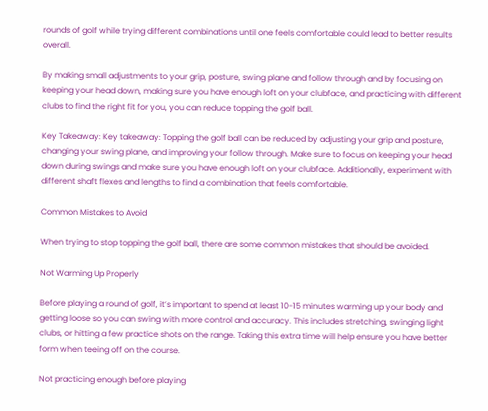rounds of golf while trying different combinations until one feels comfortable could lead to better results overall.

By making small adjustments to your grip, posture, swing plane and follow through and by focusing on keeping your head down, making sure you have enough loft on your clubface, and practicing with different clubs to find the right fit for you, you can reduce topping the golf ball.

Key Takeaway: Key takeaway: Topping the golf ball can be reduced by adjusting your grip and posture, changing your swing plane, and improving your follow through. Make sure to focus on keeping your head down during swings and make sure you have enough loft on your clubface. Additionally, experiment with different shaft flexes and lengths to find a combination that feels comfortable.

Common Mistakes to Avoid

When trying to stop topping the golf ball, there are some common mistakes that should be avoided.

Not Warming Up Properly

Before playing a round of golf, it’s important to spend at least 10-15 minutes warming up your body and getting loose so you can swing with more control and accuracy. This includes stretching, swinging light clubs, or hitting a few practice shots on the range. Taking this extra time will help ensure you have better form when teeing off on the course.

Not practicing enough before playing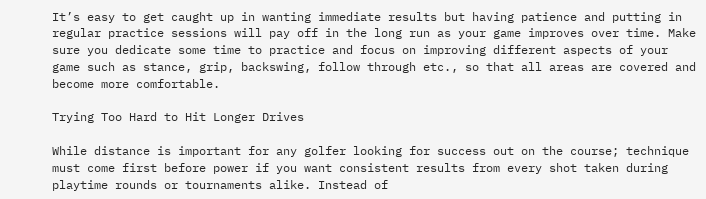It’s easy to get caught up in wanting immediate results but having patience and putting in regular practice sessions will pay off in the long run as your game improves over time. Make sure you dedicate some time to practice and focus on improving different aspects of your game such as stance, grip, backswing, follow through etc., so that all areas are covered and become more comfortable.

Trying Too Hard to Hit Longer Drives

While distance is important for any golfer looking for success out on the course; technique must come first before power if you want consistent results from every shot taken during playtime rounds or tournaments alike. Instead of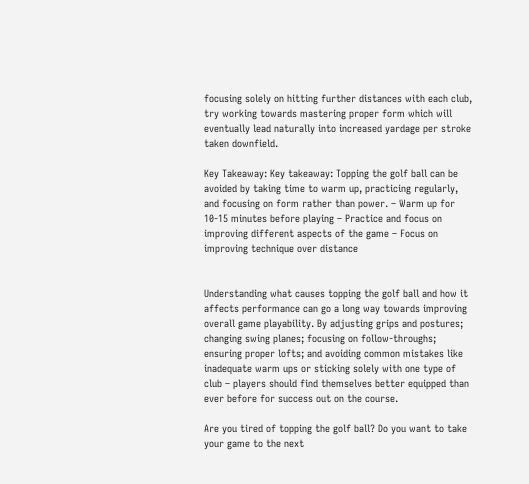focusing solely on hitting further distances with each club, try working towards mastering proper form which will eventually lead naturally into increased yardage per stroke taken downfield.

Key Takeaway: Key takeaway: Topping the golf ball can be avoided by taking time to warm up, practicing regularly, and focusing on form rather than power. – Warm up for 10-15 minutes before playing – Practice and focus on improving different aspects of the game – Focus on improving technique over distance


Understanding what causes topping the golf ball and how it affects performance can go a long way towards improving overall game playability. By adjusting grips and postures; changing swing planes; focusing on follow-throughs; ensuring proper lofts; and avoiding common mistakes like inadequate warm ups or sticking solely with one type of club – players should find themselves better equipped than ever before for success out on the course.

Are you tired of topping the golf ball? Do you want to take your game to the next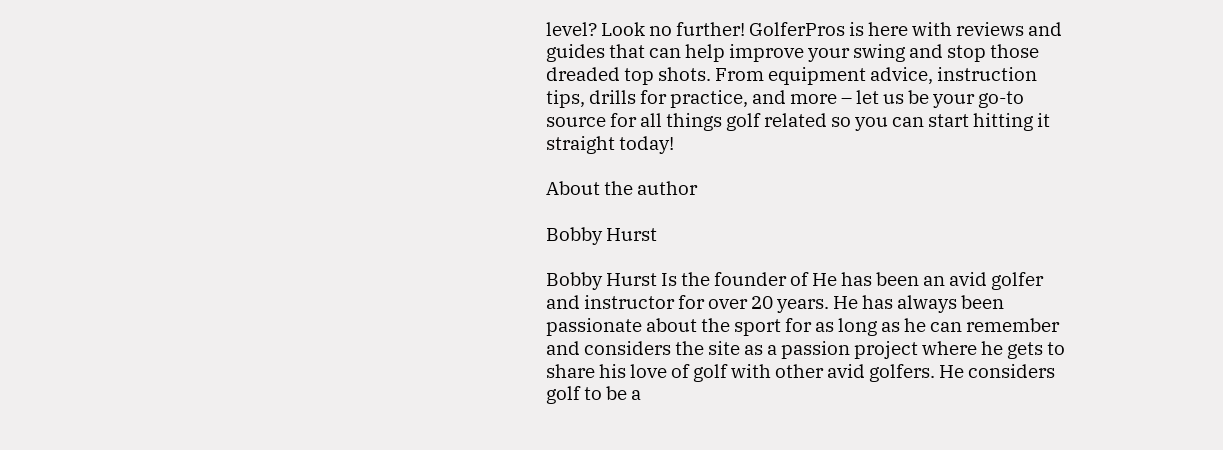level? Look no further! GolferPros is here with reviews and guides that can help improve your swing and stop those dreaded top shots. From equipment advice, instruction tips, drills for practice, and more – let us be your go-to source for all things golf related so you can start hitting it straight today!

About the author

Bobby Hurst

Bobby Hurst Is the founder of He has been an avid golfer and instructor for over 20 years. He has always been passionate about the sport for as long as he can remember and considers the site as a passion project where he gets to share his love of golf with other avid golfers. He considers golf to be a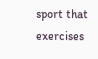sport that exercises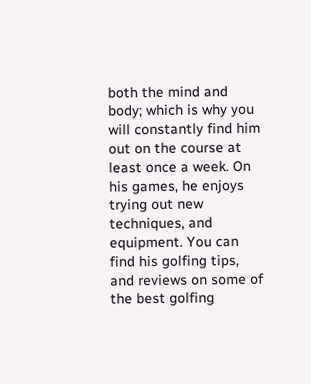both the mind and body; which is why you will constantly find him out on the course at least once a week. On his games, he enjoys trying out new techniques, and equipment. You can find his golfing tips, and reviews on some of the best golfing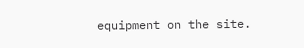equipment on the site.